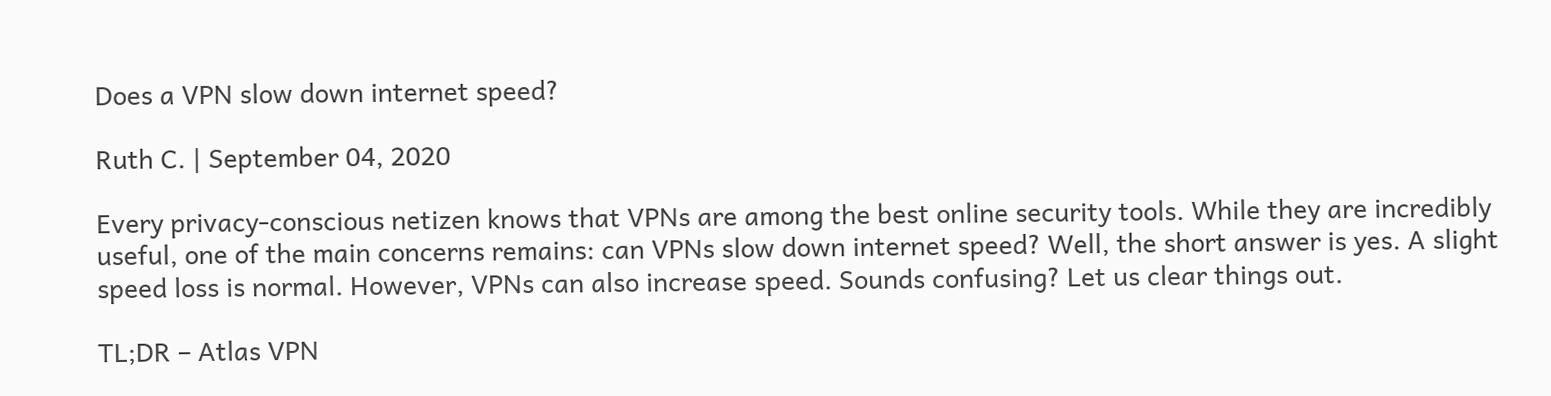Does a VPN slow down internet speed?

Ruth C. | September 04, 2020

Every privacy-conscious netizen knows that VPNs are among the best online security tools. While they are incredibly useful, one of the main concerns remains: can VPNs slow down internet speed? Well, the short answer is yes. A slight speed loss is normal. However, VPNs can also increase speed. Sounds confusing? Let us clear things out.

TL;DR – Atlas VPN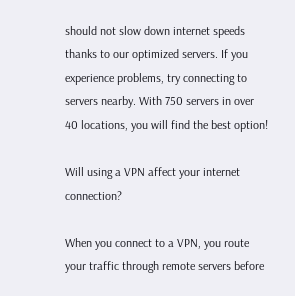should not slow down internet speeds thanks to our optimized servers. If you experience problems, try connecting to servers nearby. With 750 servers in over 40 locations, you will find the best option!

Will using a VPN affect your internet connection?

When you connect to a VPN, you route your traffic through remote servers before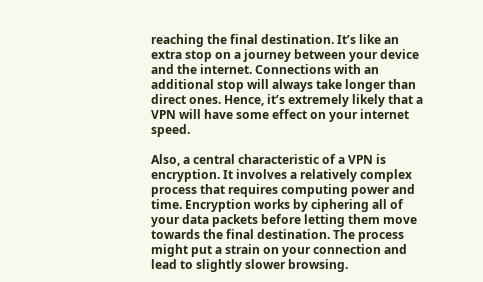reaching the final destination. It’s like an extra stop on a journey between your device and the internet. Connections with an additional stop will always take longer than direct ones. Hence, it’s extremely likely that a VPN will have some effect on your internet speed.

Also, a central characteristic of a VPN is encryption. It involves a relatively complex process that requires computing power and time. Encryption works by ciphering all of your data packets before letting them move towards the final destination. The process might put a strain on your connection and lead to slightly slower browsing.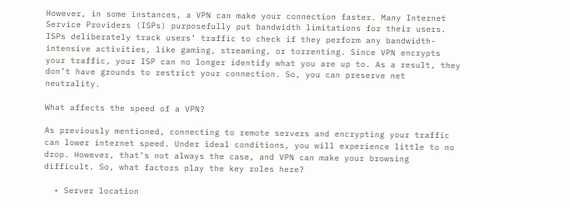However, in some instances, a VPN can make your connection faster. Many Internet Service Providers (ISPs) purposefully put bandwidth limitations for their users. ISPs deliberately track users’ traffic to check if they perform any bandwidth-intensive activities, like gaming, streaming, or torrenting. Since VPN encrypts your traffic, your ISP can no longer identify what you are up to. As a result, they don’t have grounds to restrict your connection. So, you can preserve net neutrality.

What affects the speed of a VPN?

As previously mentioned, connecting to remote servers and encrypting your traffic can lower internet speed. Under ideal conditions, you will experience little to no drop. However, that’s not always the case, and VPN can make your browsing difficult. So, what factors play the key roles here?

  • Server location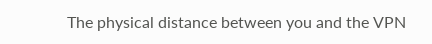The physical distance between you and the VPN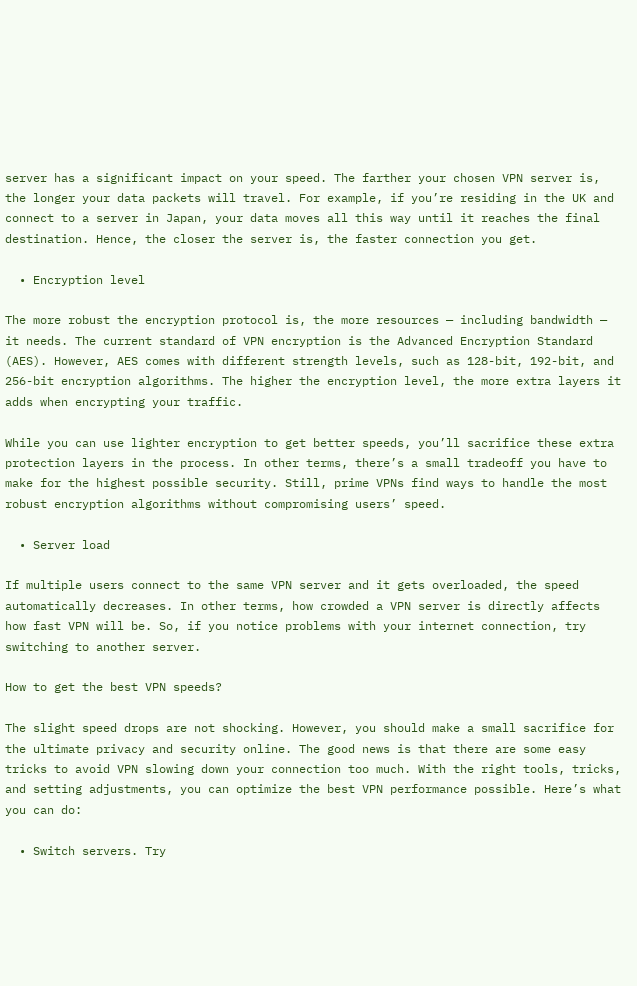server has a significant impact on your speed. The farther your chosen VPN server is, the longer your data packets will travel. For example, if you’re residing in the UK and connect to a server in Japan, your data moves all this way until it reaches the final destination. Hence, the closer the server is, the faster connection you get.

  • Encryption level

The more robust the encryption protocol is, the more resources — including bandwidth — it needs. The current standard of VPN encryption is the Advanced Encryption Standard (AES). However, AES comes with different strength levels, such as 128-bit, 192-bit, and 256-bit encryption algorithms. The higher the encryption level, the more extra layers it adds when encrypting your traffic.

While you can use lighter encryption to get better speeds, you’ll sacrifice these extra protection layers in the process. In other terms, there’s a small tradeoff you have to make for the highest possible security. Still, prime VPNs find ways to handle the most robust encryption algorithms without compromising users’ speed.

  • Server load

If multiple users connect to the same VPN server and it gets overloaded, the speed automatically decreases. In other terms, how crowded a VPN server is directly affects how fast VPN will be. So, if you notice problems with your internet connection, try switching to another server.

How to get the best VPN speeds?

The slight speed drops are not shocking. However, you should make a small sacrifice for the ultimate privacy and security online. The good news is that there are some easy tricks to avoid VPN slowing down your connection too much. With the right tools, tricks, and setting adjustments, you can optimize the best VPN performance possible. Here’s what you can do:

  • Switch servers. Try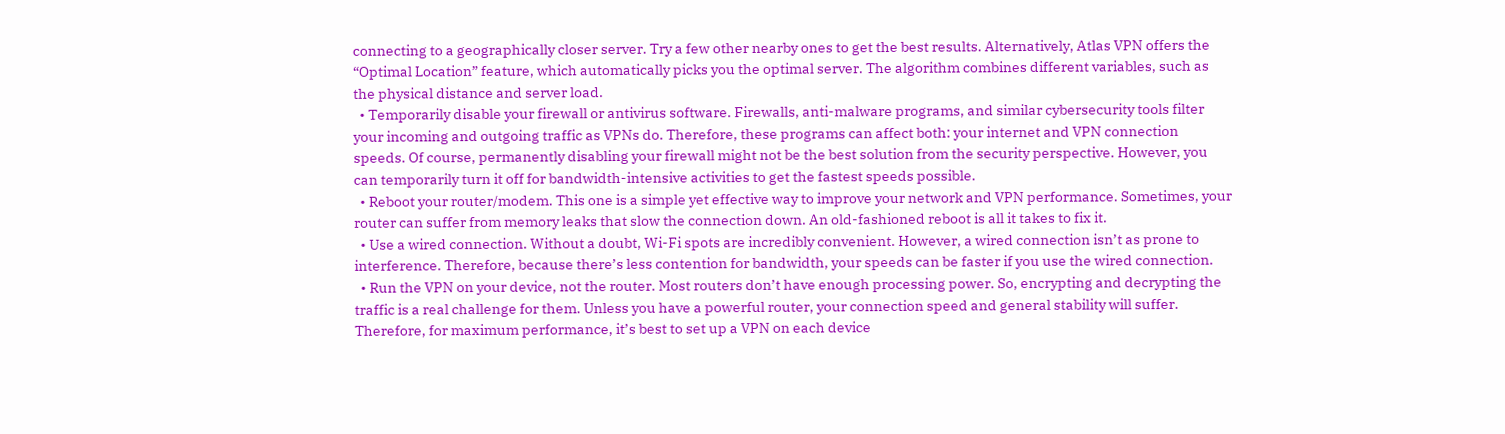connecting to a geographically closer server. Try a few other nearby ones to get the best results. Alternatively, Atlas VPN offers the “Optimal Location” feature, which automatically picks you the optimal server. The algorithm combines different variables, such as the physical distance and server load.
  • Temporarily disable your firewall or antivirus software. Firewalls, anti-malware programs, and similar cybersecurity tools filter your incoming and outgoing traffic as VPNs do. Therefore, these programs can affect both: your internet and VPN connection speeds. Of course, permanently disabling your firewall might not be the best solution from the security perspective. However, you can temporarily turn it off for bandwidth-intensive activities to get the fastest speeds possible.
  • Reboot your router/modem. This one is a simple yet effective way to improve your network and VPN performance. Sometimes, your router can suffer from memory leaks that slow the connection down. An old-fashioned reboot is all it takes to fix it.
  • Use a wired connection. Without a doubt, Wi-Fi spots are incredibly convenient. However, a wired connection isn’t as prone to interference. Therefore, because there’s less contention for bandwidth, your speeds can be faster if you use the wired connection.
  • Run the VPN on your device, not the router. Most routers don’t have enough processing power. So, encrypting and decrypting the traffic is a real challenge for them. Unless you have a powerful router, your connection speed and general stability will suffer. Therefore, for maximum performance, it’s best to set up a VPN on each device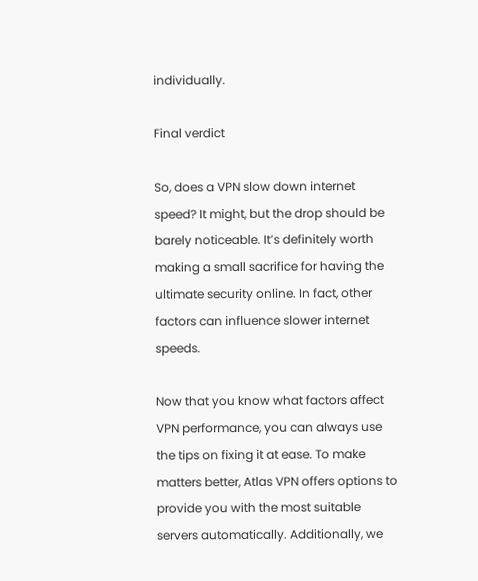individually.

Final verdict

So, does a VPN slow down internet speed? It might, but the drop should be barely noticeable. It’s definitely worth making a small sacrifice for having the ultimate security online. In fact, other factors can influence slower internet speeds.

Now that you know what factors affect VPN performance, you can always use the tips on fixing it at ease. To make matters better, Atlas VPN offers options to provide you with the most suitable servers automatically. Additionally, we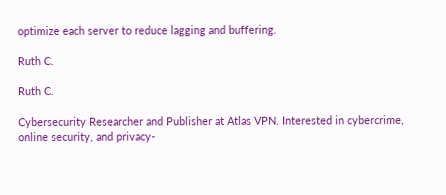optimize each server to reduce lagging and buffering.

Ruth C.

Ruth C.

Cybersecurity Researcher and Publisher at Atlas VPN. Interested in cybercrime, online security, and privacy-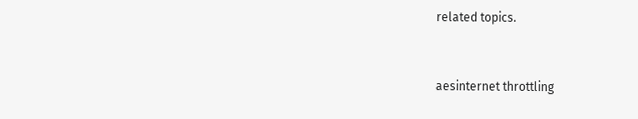related topics.


aesinternet throttling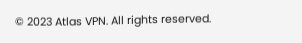© 2023 Atlas VPN. All rights reserved.